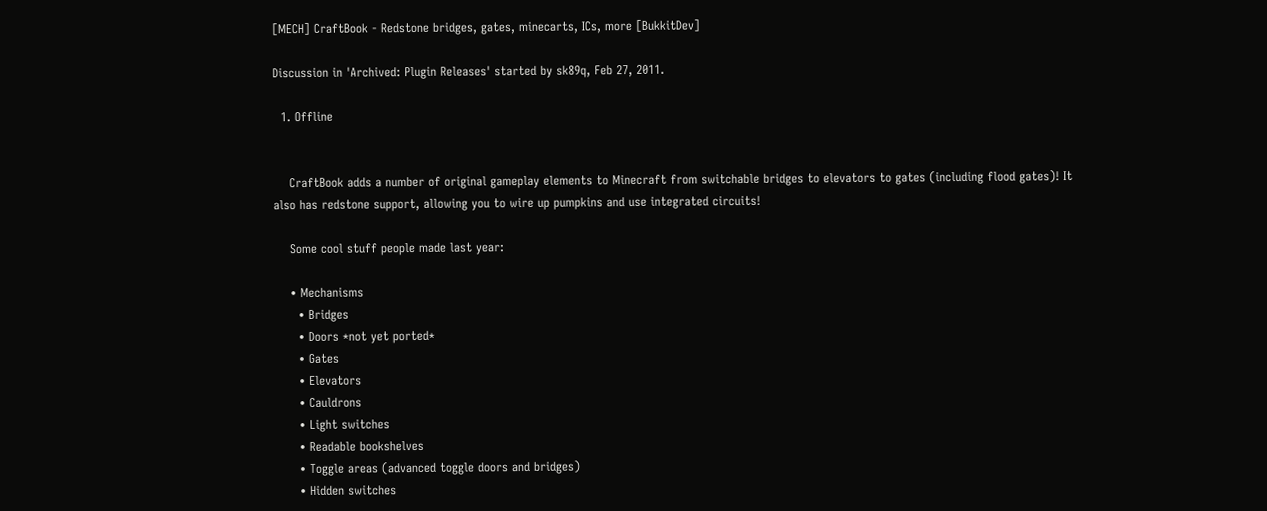[MECH] CraftBook - Redstone bridges, gates, minecarts, ICs, more [BukkitDev]

Discussion in 'Archived: Plugin Releases' started by sk89q, Feb 27, 2011.

  1. Offline


    CraftBook adds a number of original gameplay elements to Minecraft from switchable bridges to elevators to gates (including flood gates)! It also has redstone support, allowing you to wire up pumpkins and use integrated circuits!

    Some cool stuff people made last year:

    • Mechanisms
      • Bridges
      • Doors *not yet ported*
      • Gates
      • Elevators
      • Cauldrons
      • Light switches
      • Readable bookshelves
      • Toggle areas (advanced toggle doors and bridges)
      • Hidden switches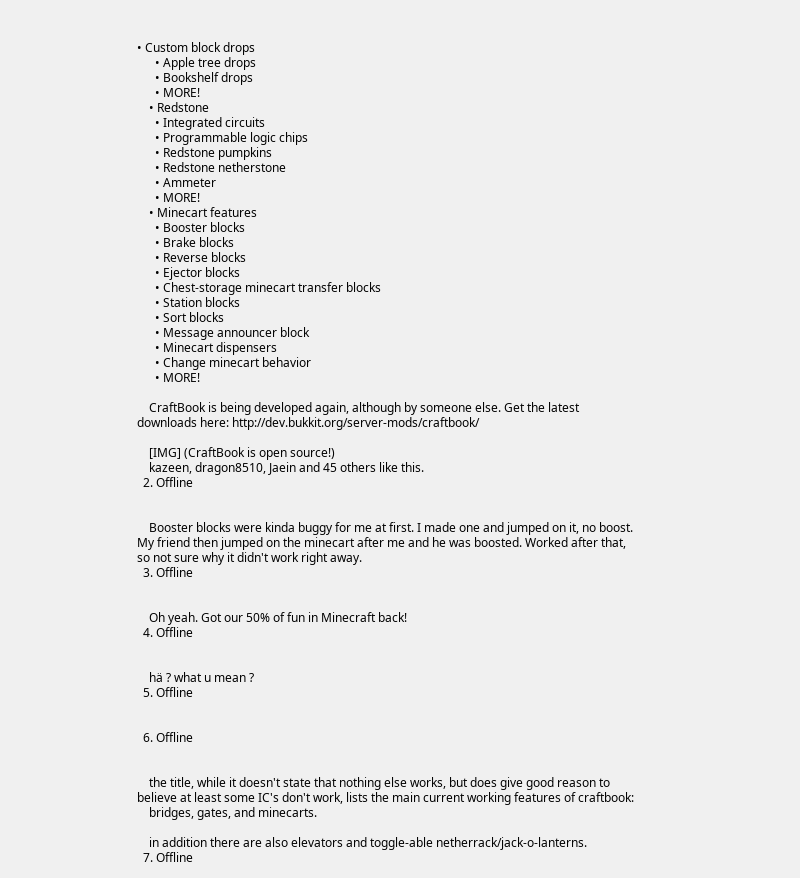• Custom block drops
      • Apple tree drops
      • Bookshelf drops
      • MORE!
    • Redstone
      • Integrated circuits
      • Programmable logic chips
      • Redstone pumpkins
      • Redstone netherstone
      • Ammeter
      • MORE!
    • Minecart features
      • Booster blocks
      • Brake blocks
      • Reverse blocks
      • Ejector blocks
      • Chest-storage minecart transfer blocks
      • Station blocks
      • Sort blocks
      • Message announcer block
      • Minecart dispensers
      • Change minecart behavior
      • MORE!

    CraftBook is being developed again, although by someone else. Get the latest downloads here: http://dev.bukkit.org/server-mods/craftbook/

    [IMG] (CraftBook is open source!)
    kazeen, dragon8510, Jaein and 45 others like this.
  2. Offline


    Booster blocks were kinda buggy for me at first. I made one and jumped on it, no boost. My friend then jumped on the minecart after me and he was boosted. Worked after that, so not sure why it didn't work right away.
  3. Offline


    Oh yeah. Got our 50% of fun in Minecraft back!
  4. Offline


    hä ? what u mean ?
  5. Offline


  6. Offline


    the title, while it doesn't state that nothing else works, but does give good reason to believe at least some IC's don't work, lists the main current working features of craftbook:
    bridges, gates, and minecarts.

    in addition there are also elevators and toggle-able netherrack/jack-o-lanterns.
  7. Offline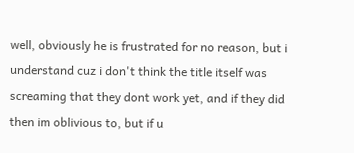well, obviously he is frustrated for no reason, but i understand cuz i don't think the title itself was screaming that they dont work yet, and if they did then im oblivious to, but if u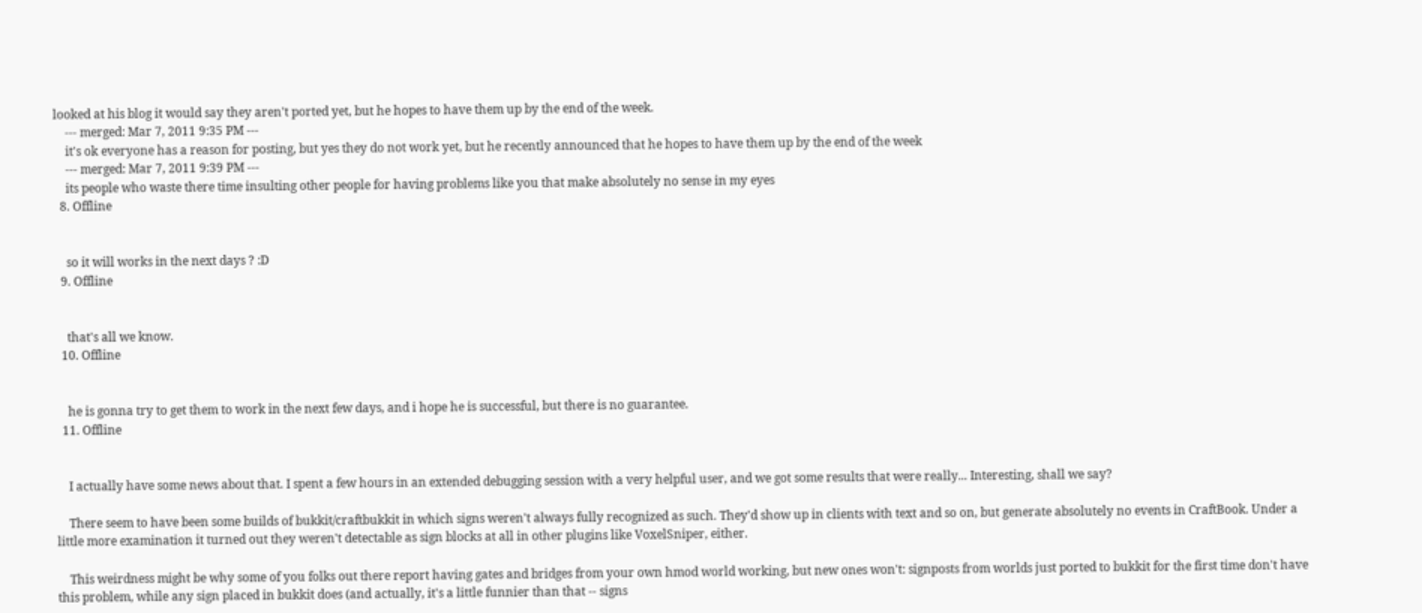looked at his blog it would say they aren't ported yet, but he hopes to have them up by the end of the week.
    --- merged: Mar 7, 2011 9:35 PM ---
    it's ok everyone has a reason for posting, but yes they do not work yet, but he recently announced that he hopes to have them up by the end of the week
    --- merged: Mar 7, 2011 9:39 PM ---
    its people who waste there time insulting other people for having problems like you that make absolutely no sense in my eyes
  8. Offline


    so it will works in the next days ? :D
  9. Offline


    that's all we know.
  10. Offline


    he is gonna try to get them to work in the next few days, and i hope he is successful, but there is no guarantee.
  11. Offline


    I actually have some news about that. I spent a few hours in an extended debugging session with a very helpful user, and we got some results that were really... Interesting, shall we say?

    There seem to have been some builds of bukkit/craftbukkit in which signs weren't always fully recognized as such. They'd show up in clients with text and so on, but generate absolutely no events in CraftBook. Under a little more examination it turned out they weren't detectable as sign blocks at all in other plugins like VoxelSniper, either.

    This weirdness might be why some of you folks out there report having gates and bridges from your own hmod world working, but new ones won't: signposts from worlds just ported to bukkit for the first time don't have this problem, while any sign placed in bukkit does (and actually, it's a little funnier than that -- signs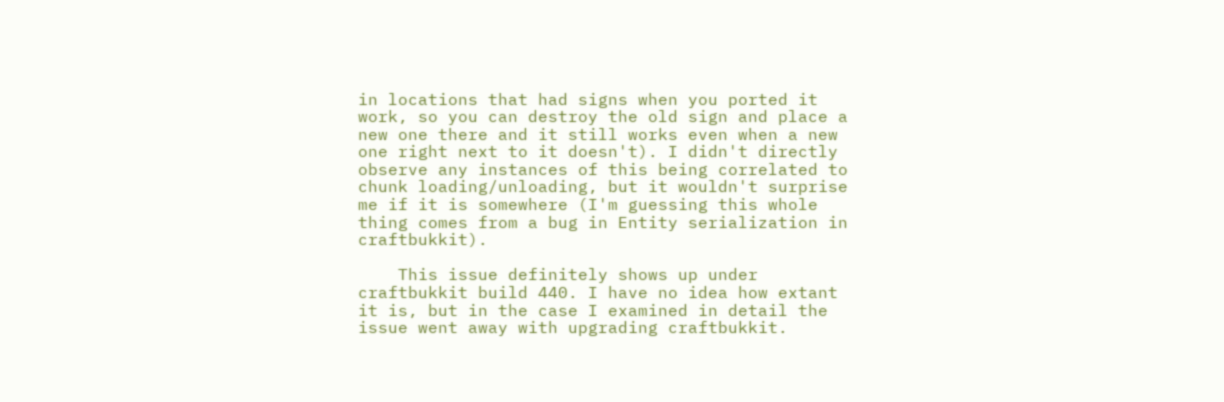in locations that had signs when you ported it work, so you can destroy the old sign and place a new one there and it still works even when a new one right next to it doesn't). I didn't directly observe any instances of this being correlated to chunk loading/unloading, but it wouldn't surprise me if it is somewhere (I'm guessing this whole thing comes from a bug in Entity serialization in craftbukkit).

    This issue definitely shows up under craftbukkit build 440. I have no idea how extant it is, but in the case I examined in detail the issue went away with upgrading craftbukkit.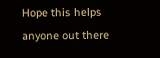Hope this helps anyone out there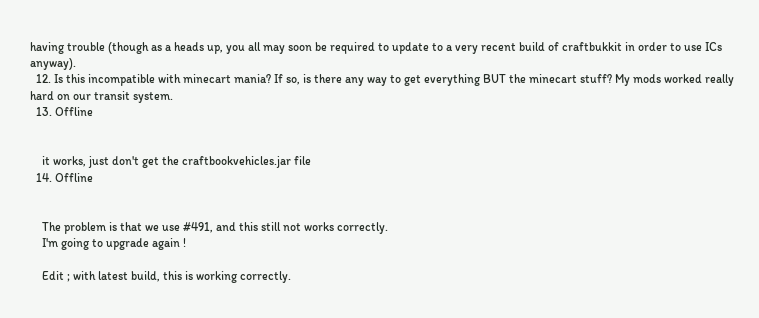having trouble (though as a heads up, you all may soon be required to update to a very recent build of craftbukkit in order to use ICs anyway).
  12. Is this incompatible with minecart mania? If so, is there any way to get everything BUT the minecart stuff? My mods worked really hard on our transit system.
  13. Offline


    it works, just don't get the craftbookvehicles.jar file
  14. Offline


    The problem is that we use #491, and this still not works correctly.
    I'm going to upgrade again !

    Edit ; with latest build, this is working correctly.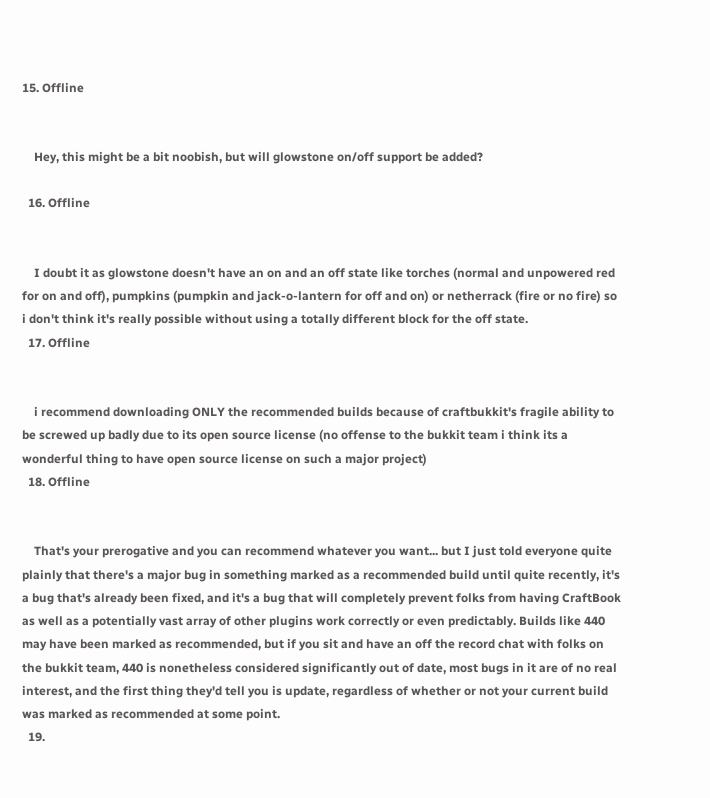15. Offline


    Hey, this might be a bit noobish, but will glowstone on/off support be added?

  16. Offline


    I doubt it as glowstone doesn't have an on and an off state like torches (normal and unpowered red for on and off), pumpkins (pumpkin and jack-o-lantern for off and on) or netherrack (fire or no fire) so i don't think it's really possible without using a totally different block for the off state.
  17. Offline


    i recommend downloading ONLY the recommended builds because of craftbukkit's fragile ability to be screwed up badly due to its open source license (no offense to the bukkit team i think its a wonderful thing to have open source license on such a major project)
  18. Offline


    That's your prerogative and you can recommend whatever you want... but I just told everyone quite plainly that there's a major bug in something marked as a recommended build until quite recently, it's a bug that's already been fixed, and it's a bug that will completely prevent folks from having CraftBook as well as a potentially vast array of other plugins work correctly or even predictably. Builds like 440 may have been marked as recommended, but if you sit and have an off the record chat with folks on the bukkit team, 440 is nonetheless considered significantly out of date, most bugs in it are of no real interest, and the first thing they'd tell you is update, regardless of whether or not your current build was marked as recommended at some point.
  19.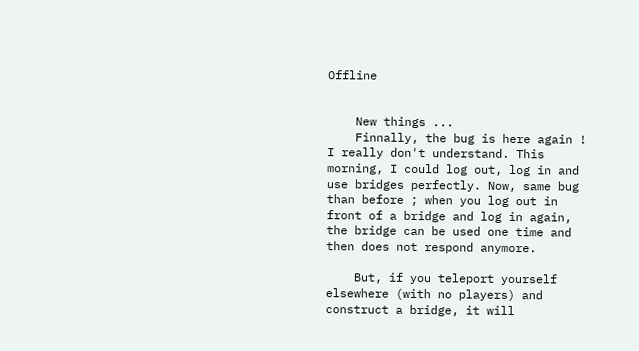Offline


    New things ...
    Finnally, the bug is here again ! I really don't understand. This morning, I could log out, log in and use bridges perfectly. Now, same bug than before ; when you log out in front of a bridge and log in again, the bridge can be used one time and then does not respond anymore.

    But, if you teleport yourself elsewhere (with no players) and construct a bridge, it will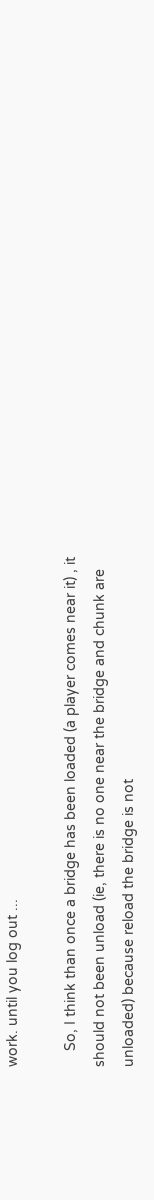work. until you log out ...

    So, I think than once a bridge has been loaded (a player comes near it) , it should not been unload (ie, there is no one near the bridge and chunk are unloaded) because reload the bridge is not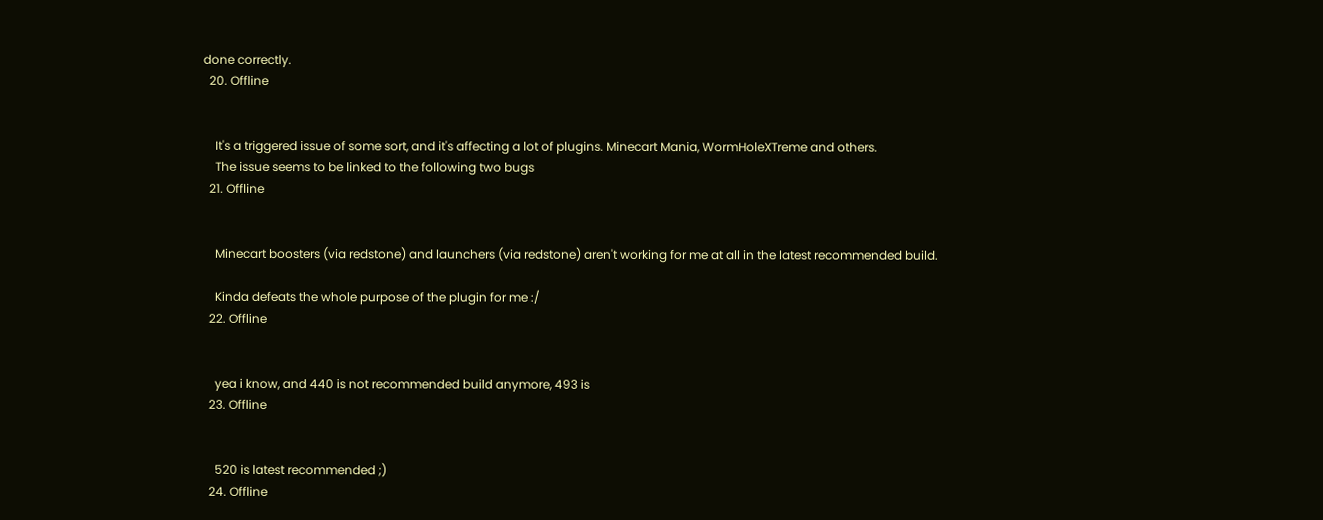done correctly.
  20. Offline


    It's a triggered issue of some sort, and it's affecting a lot of plugins. Minecart Mania, WormHoleXTreme and others.
    The issue seems to be linked to the following two bugs
  21. Offline


    Minecart boosters (via redstone) and launchers (via redstone) aren't working for me at all in the latest recommended build.

    Kinda defeats the whole purpose of the plugin for me :/
  22. Offline


    yea i know, and 440 is not recommended build anymore, 493 is
  23. Offline


    520 is latest recommended ;)
  24. Offline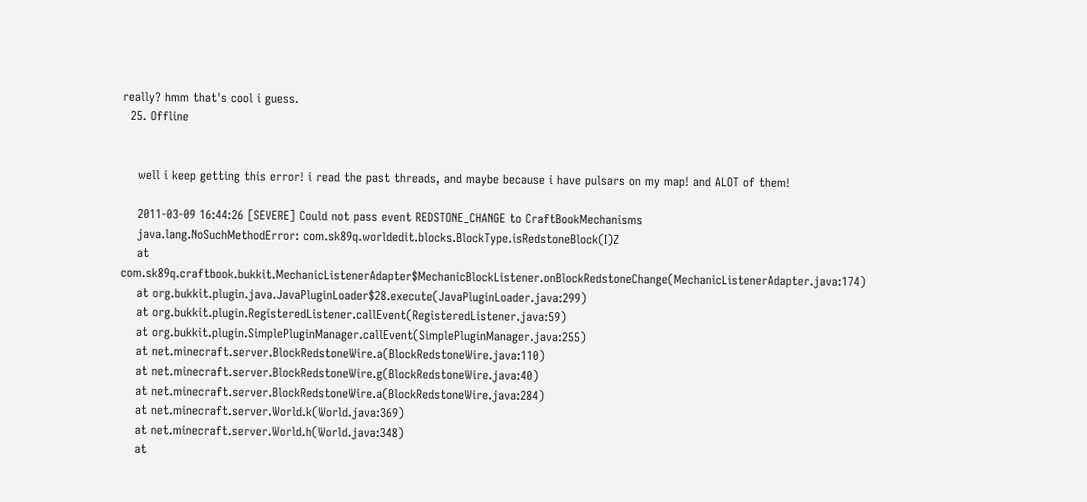really? hmm that's cool i guess.
  25. Offline


    well i keep getting this error! i read the past threads, and maybe because i have pulsars on my map! and ALOT of them!

    2011-03-09 16:44:26 [SEVERE] Could not pass event REDSTONE_CHANGE to CraftBookMechanisms
    java.lang.NoSuchMethodError: com.sk89q.worldedit.blocks.BlockType.isRedstoneBlock(I)Z
    at com.sk89q.craftbook.bukkit.MechanicListenerAdapter$MechanicBlockListener.onBlockRedstoneChange(MechanicListenerAdapter.java:174)
    at org.bukkit.plugin.java.JavaPluginLoader$28.execute(JavaPluginLoader.java:299)
    at org.bukkit.plugin.RegisteredListener.callEvent(RegisteredListener.java:59)
    at org.bukkit.plugin.SimplePluginManager.callEvent(SimplePluginManager.java:255)
    at net.minecraft.server.BlockRedstoneWire.a(BlockRedstoneWire.java:110)
    at net.minecraft.server.BlockRedstoneWire.g(BlockRedstoneWire.java:40)
    at net.minecraft.server.BlockRedstoneWire.a(BlockRedstoneWire.java:284)
    at net.minecraft.server.World.k(World.java:369)
    at net.minecraft.server.World.h(World.java:348)
    at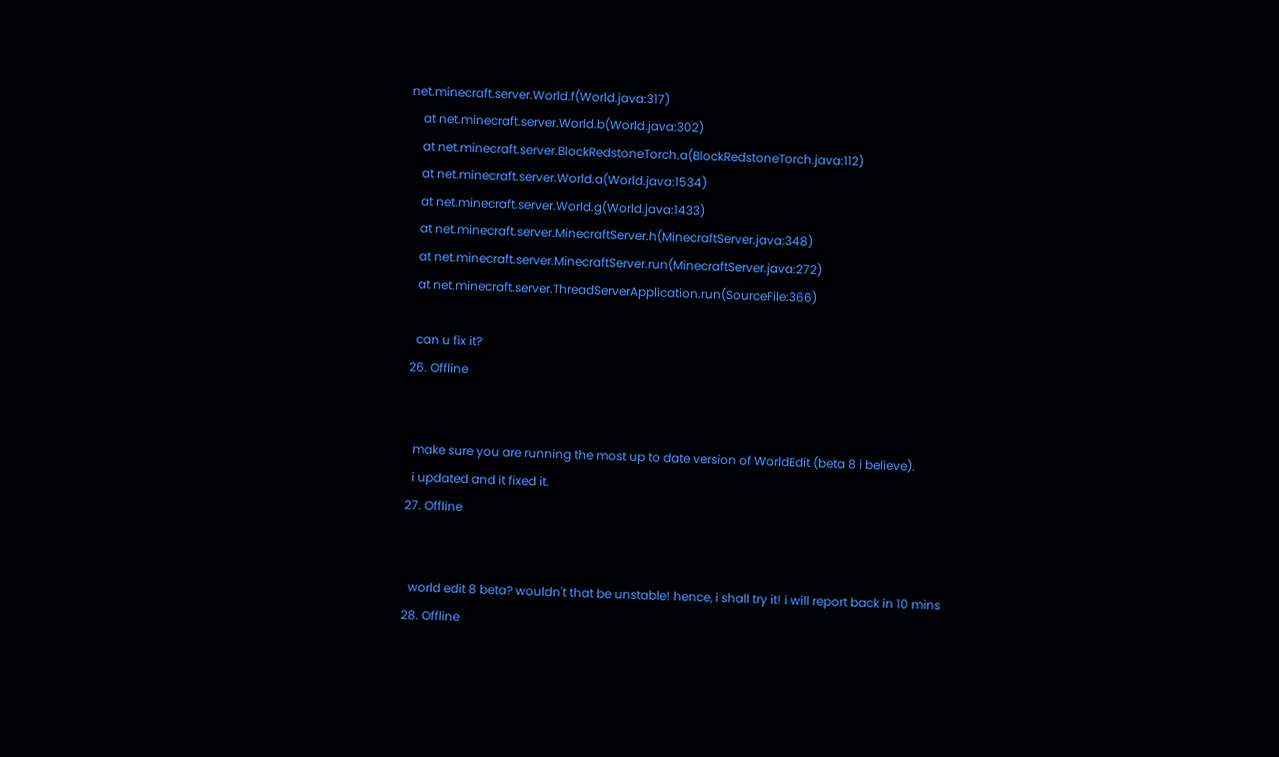net.minecraft.server.World.f(World.java:317)
    at net.minecraft.server.World.b(World.java:302)
    at net.minecraft.server.BlockRedstoneTorch.a(BlockRedstoneTorch.java:112)
    at net.minecraft.server.World.a(World.java:1534)
    at net.minecraft.server.World.g(World.java:1433)
    at net.minecraft.server.MinecraftServer.h(MinecraftServer.java:348)
    at net.minecraft.server.MinecraftServer.run(MinecraftServer.java:272)
    at net.minecraft.server.ThreadServerApplication.run(SourceFile:366)

    can u fix it?
  26. Offline


    make sure you are running the most up to date version of WorldEdit (beta 8 i believe).
    i updated and it fixed it.
  27. Offline


    world edit 8 beta? wouldn't that be unstable! hence, i shall try it! i will report back in 10 mins
  28. Offline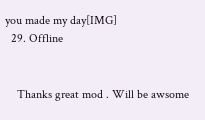you made my day[IMG]
  29. Offline


    Thanks great mod . Will be awsome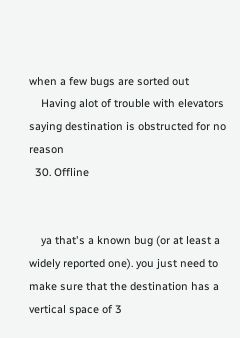when a few bugs are sorted out
    Having alot of trouble with elevators saying destination is obstructed for no reason
  30. Offline


    ya that's a known bug (or at least a widely reported one). you just need to make sure that the destination has a vertical space of 3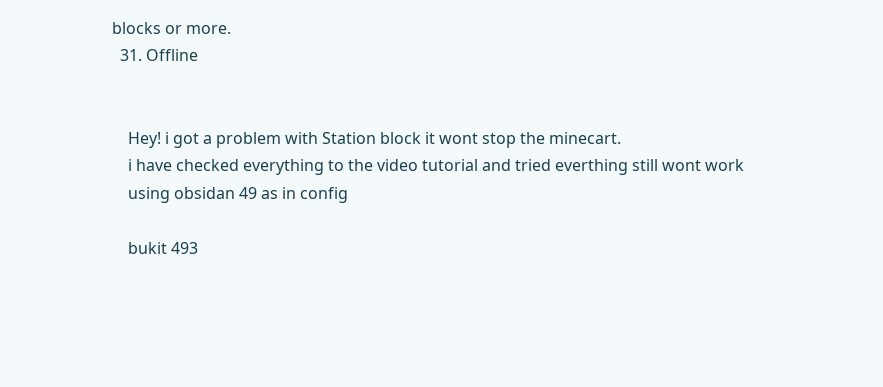blocks or more.
  31. Offline


    Hey! i got a problem with Station block it wont stop the minecart.
    i have checked everything to the video tutorial and tried everthing still wont work
    using obsidan 49 as in config

    bukit 493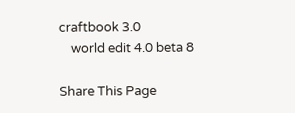craftbook 3.0
    world edit 4.0 beta 8

Share This Page